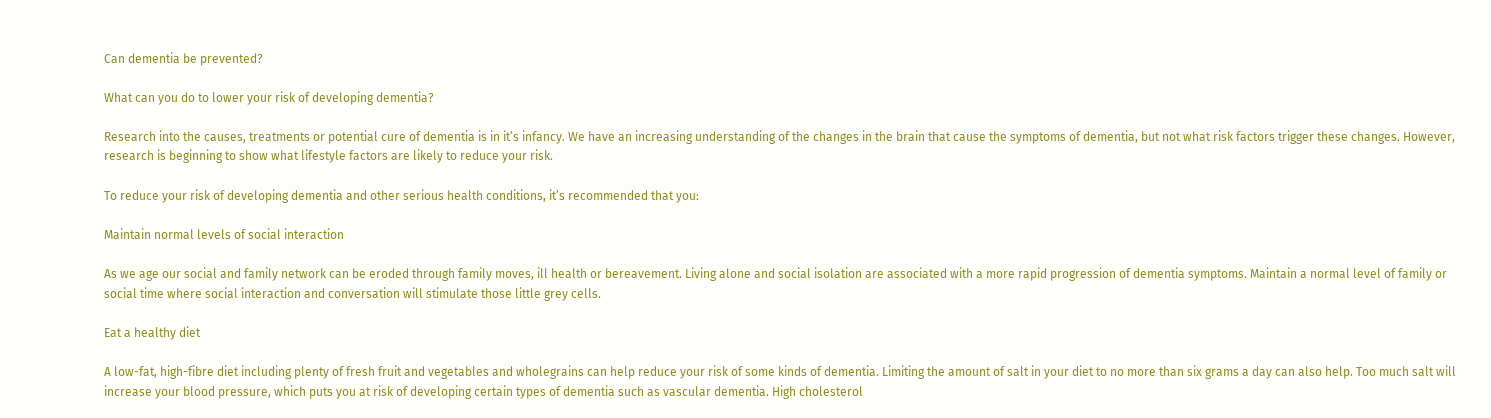Can dementia be prevented?

What can you do to lower your risk of developing dementia?

Research into the causes, treatments or potential cure of dementia is in it’s infancy. We have an increasing understanding of the changes in the brain that cause the symptoms of dementia, but not what risk factors trigger these changes. However, research is beginning to show what lifestyle factors are likely to reduce your risk.

To reduce your risk of developing dementia and other serious health conditions, it’s recommended that you:

Maintain normal levels of social interaction

As we age our social and family network can be eroded through family moves, ill health or bereavement. Living alone and social isolation are associated with a more rapid progression of dementia symptoms. Maintain a normal level of family or social time where social interaction and conversation will stimulate those little grey cells.

Eat a healthy diet

A low-fat, high-fibre diet including plenty of fresh fruit and vegetables and wholegrains can help reduce your risk of some kinds of dementia. Limiting the amount of salt in your diet to no more than six grams a day can also help. Too much salt will increase your blood pressure, which puts you at risk of developing certain types of dementia such as vascular dementia. High cholesterol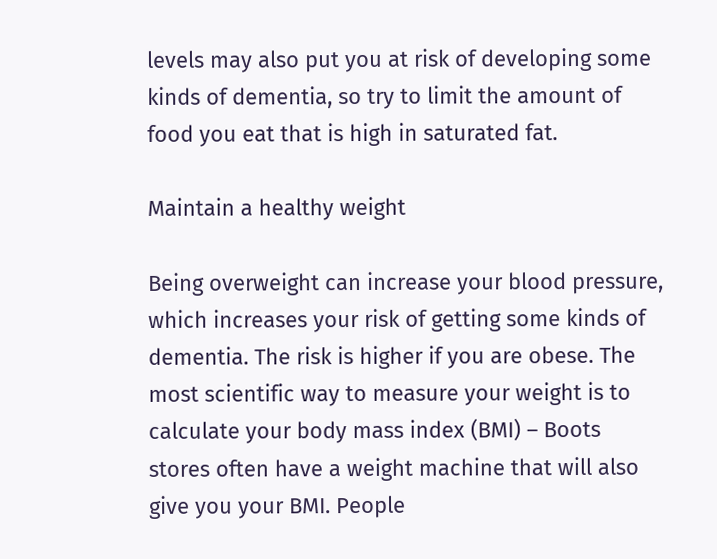levels may also put you at risk of developing some kinds of dementia, so try to limit the amount of food you eat that is high in saturated fat.

Maintain a healthy weight

Being overweight can increase your blood pressure, which increases your risk of getting some kinds of dementia. The risk is higher if you are obese. The most scientific way to measure your weight is to calculate your body mass index (BMI) – Boots stores often have a weight machine that will also give you your BMI. People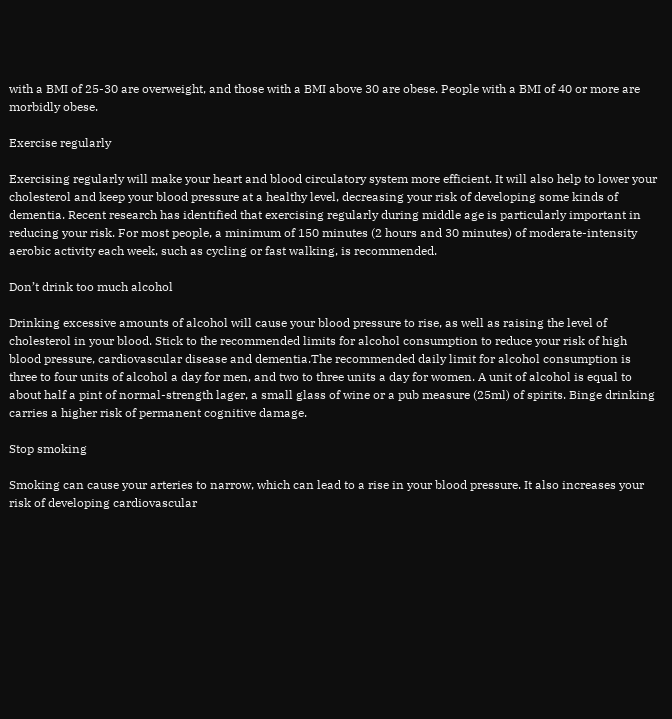with a BMI of 25-30 are overweight, and those with a BMI above 30 are obese. People with a BMI of 40 or more are morbidly obese.

Exercise regularly

Exercising regularly will make your heart and blood circulatory system more efficient. It will also help to lower your cholesterol and keep your blood pressure at a healthy level, decreasing your risk of developing some kinds of dementia. Recent research has identified that exercising regularly during middle age is particularly important in reducing your risk. For most people, a minimum of 150 minutes (2 hours and 30 minutes) of moderate-intensity aerobic activity each week, such as cycling or fast walking, is recommended.

Don’t drink too much alcohol

Drinking excessive amounts of alcohol will cause your blood pressure to rise, as well as raising the level of cholesterol in your blood. Stick to the recommended limits for alcohol consumption to reduce your risk of high blood pressure, cardiovascular disease and dementia.The recommended daily limit for alcohol consumption is three to four units of alcohol a day for men, and two to three units a day for women. A unit of alcohol is equal to about half a pint of normal-strength lager, a small glass of wine or a pub measure (25ml) of spirits. Binge drinking carries a higher risk of permanent cognitive damage.

Stop smoking

Smoking can cause your arteries to narrow, which can lead to a rise in your blood pressure. It also increases your risk of developing cardiovascular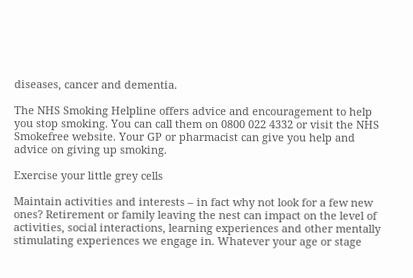diseases, cancer and dementia.

The NHS Smoking Helpline offers advice and encouragement to help you stop smoking. You can call them on 0800 022 4332 or visit the NHS Smokefree website. Your GP or pharmacist can give you help and advice on giving up smoking.

Exercise your little grey cells

Maintain activities and interests – in fact why not look for a few new ones? Retirement or family leaving the nest can impact on the level of activities, social interactions, learning experiences and other mentally stimulating experiences we engage in. Whatever your age or stage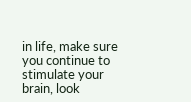in life, make sure you continue to stimulate your brain, look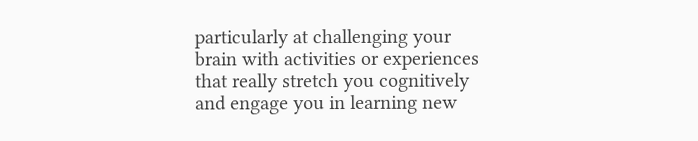particularly at challenging your brain with activities or experiences that really stretch you cognitively and engage you in learning new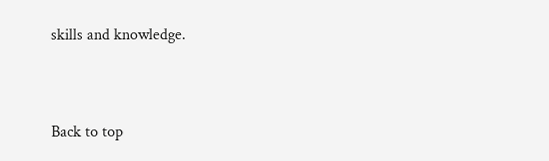skills and knowledge.



Back to top